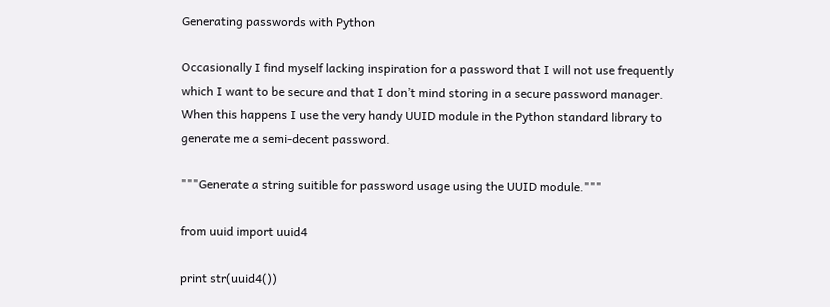Generating passwords with Python

Occasionally I find myself lacking inspiration for a password that I will not use frequently which I want to be secure and that I don’t mind storing in a secure password manager. When this happens I use the very handy UUID module in the Python standard library to generate me a semi-decent password.

"""Generate a string suitible for password usage using the UUID module."""

from uuid import uuid4

print str(uuid4())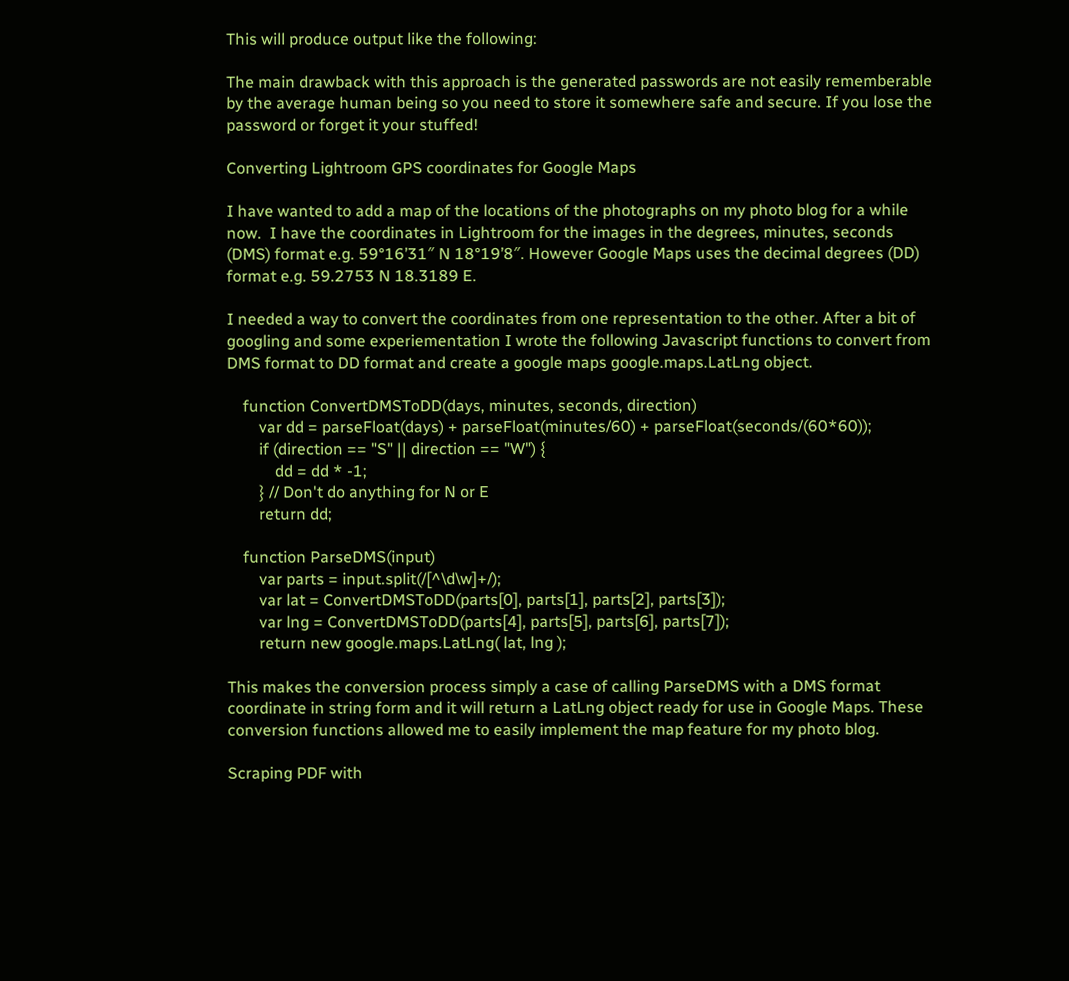This will produce output like the following:

The main drawback with this approach is the generated passwords are not easily rememberable by the average human being so you need to store it somewhere safe and secure. If you lose the password or forget it your stuffed!

Converting Lightroom GPS coordinates for Google Maps

I have wanted to add a map of the locations of the photographs on my photo blog for a while now.  I have the coordinates in Lightroom for the images in the degrees, minutes, seconds (DMS) format e.g. 59°16’31″ N 18°19’8″. However Google Maps uses the decimal degrees (DD) format e.g. 59.2753 N 18.3189 E.

I needed a way to convert the coordinates from one representation to the other. After a bit of googling and some experiementation I wrote the following Javascript functions to convert from DMS format to DD format and create a google maps google.maps.LatLng object.

    function ConvertDMSToDD(days, minutes, seconds, direction)
        var dd = parseFloat(days) + parseFloat(minutes/60) + parseFloat(seconds/(60*60));
        if (direction == "S" || direction == "W") {
            dd = dd * -1;
        } // Don't do anything for N or E
        return dd;

    function ParseDMS(input)
        var parts = input.split(/[^\d\w]+/);
        var lat = ConvertDMSToDD(parts[0], parts[1], parts[2], parts[3]);
        var lng = ConvertDMSToDD(parts[4], parts[5], parts[6], parts[7]);
        return new google.maps.LatLng( lat, lng );

This makes the conversion process simply a case of calling ParseDMS with a DMS format coordinate in string form and it will return a LatLng object ready for use in Google Maps. These conversion functions allowed me to easily implement the map feature for my photo blog.

Scraping PDF with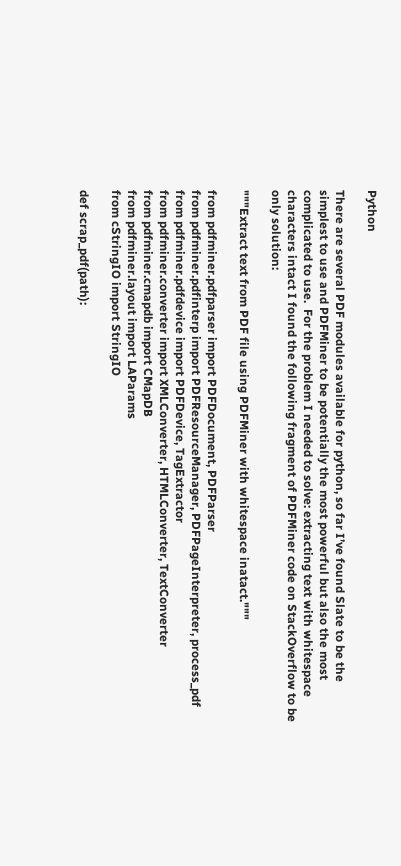Python

There are several PDF modules available for python, so far I’ve found Slate to be the simplest to use and PDFMiner to be potentially the most powerful but also the most complicated to use.  For the problem I needed to solve: extracting text with whitespace characters intact I found the following fragment of PDFMiner code on StackOverflow to be only solution:

"""Extract text from PDF file using PDFMiner with whitespace inatact."""

from pdfminer.pdfparser import PDFDocument, PDFParser
from pdfminer.pdfinterp import PDFResourceManager, PDFPageInterpreter, process_pdf
from pdfminer.pdfdevice import PDFDevice, TagExtractor
from pdfminer.converter import XMLConverter, HTMLConverter, TextConverter
from pdfminer.cmapdb import CMapDB
from pdfminer.layout import LAParams
from cStringIO import StringIO

def scrap_pdf(path):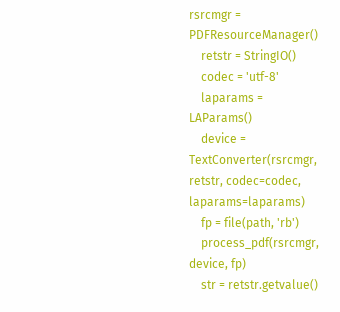rsrcmgr = PDFResourceManager()
    retstr = StringIO()
    codec = 'utf-8'
    laparams = LAParams()
    device = TextConverter(rsrcmgr, retstr, codec=codec, laparams=laparams)
    fp = file(path, 'rb')
    process_pdf(rsrcmgr, device, fp)
    str = retstr.getvalue()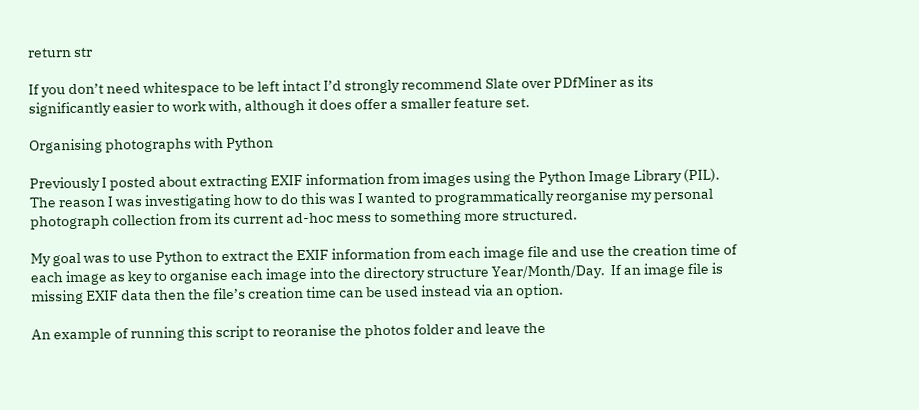return str

If you don’t need whitespace to be left intact I’d strongly recommend Slate over PDfMiner as its significantly easier to work with, although it does offer a smaller feature set.

Organising photographs with Python

Previously I posted about extracting EXIF information from images using the Python Image Library (PIL).  The reason I was investigating how to do this was I wanted to programmatically reorganise my personal photograph collection from its current ad-hoc mess to something more structured.

My goal was to use Python to extract the EXIF information from each image file and use the creation time of each image as key to organise each image into the directory structure Year/Month/Day.  If an image file is missing EXIF data then the file’s creation time can be used instead via an option.

An example of running this script to reoranise the photos folder and leave the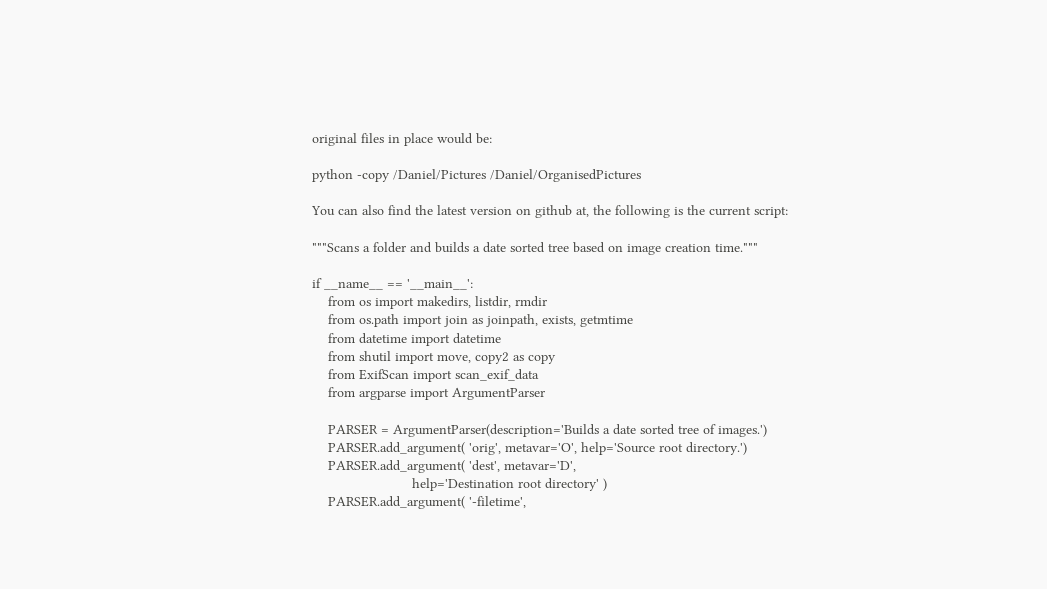original files in place would be:

python -copy /Daniel/Pictures /Daniel/OrganisedPictures

You can also find the latest version on github at, the following is the current script:

"""Scans a folder and builds a date sorted tree based on image creation time."""

if __name__ == '__main__':
    from os import makedirs, listdir, rmdir
    from os.path import join as joinpath, exists, getmtime
    from datetime import datetime
    from shutil import move, copy2 as copy
    from ExifScan import scan_exif_data
    from argparse import ArgumentParser

    PARSER = ArgumentParser(description='Builds a date sorted tree of images.')
    PARSER.add_argument( 'orig', metavar='O', help='Source root directory.')
    PARSER.add_argument( 'dest', metavar='D',
                         help='Destination root directory' )
    PARSER.add_argument( '-filetime',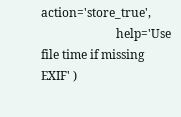action='store_true',
                         help='Use file time if missing EXIF' )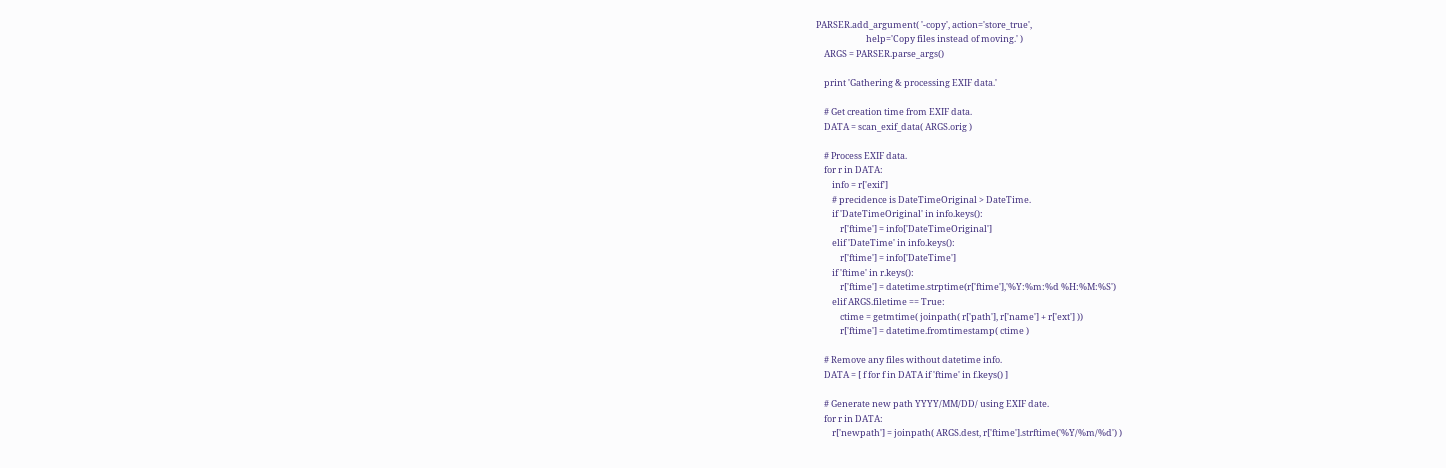PARSER.add_argument( '-copy', action='store_true',
                         help='Copy files instead of moving.' )
    ARGS = PARSER.parse_args()

    print 'Gathering & processing EXIF data.'

    # Get creation time from EXIF data.
    DATA = scan_exif_data( ARGS.orig )

    # Process EXIF data.
    for r in DATA:
        info = r['exif']
        # precidence is DateTimeOriginal > DateTime.
        if 'DateTimeOriginal' in info.keys():
            r['ftime'] = info['DateTimeOriginal']
        elif 'DateTime' in info.keys():
            r['ftime'] = info['DateTime']
        if 'ftime' in r.keys():
            r['ftime'] = datetime.strptime(r['ftime'],'%Y:%m:%d %H:%M:%S')
        elif ARGS.filetime == True:
            ctime = getmtime( joinpath( r['path'], r['name'] + r['ext'] ))
            r['ftime'] = datetime.fromtimestamp( ctime )

    # Remove any files without datetime info.
    DATA = [ f for f in DATA if 'ftime' in f.keys() ]

    # Generate new path YYYY/MM/DD/ using EXIF date.
    for r in DATA:
        r['newpath'] = joinpath( ARGS.dest, r['ftime'].strftime('%Y/%m/%d') )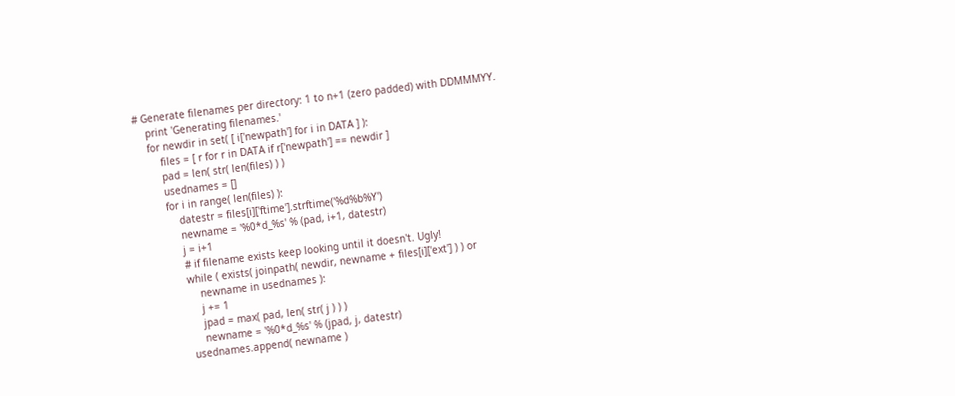# Generate filenames per directory: 1 to n+1 (zero padded) with DDMMMYY.
    print 'Generating filenames.'
    for newdir in set( [ i['newpath'] for i in DATA ] ):
        files = [ r for r in DATA if r['newpath'] == newdir ]
        pad = len( str( len(files) ) )
        usednames = []
        for i in range( len(files) ):
            datestr = files[i]['ftime'].strftime('%d%b%Y')
            newname = '%0*d_%s' % (pad, i+1, datestr)
            j = i+1
            # if filename exists keep looking until it doesn't. Ugly!
            while ( exists( joinpath( newdir, newname + files[i]['ext'] ) ) or
                newname in usednames ):
                j += 1
                jpad = max( pad, len( str( j ) ) )
                newname = '%0*d_%s' % (jpad, j, datestr)
            usednames.append( newname )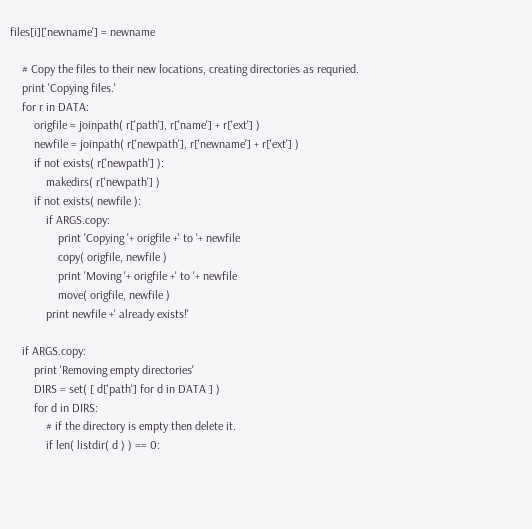files[i]['newname'] = newname

    # Copy the files to their new locations, creating directories as requried.
    print 'Copying files.'
    for r in DATA:
        origfile = joinpath( r['path'], r['name'] + r['ext'] )
        newfile = joinpath( r['newpath'], r['newname'] + r['ext'] )
        if not exists( r['newpath'] ):
            makedirs( r['newpath'] )
        if not exists( newfile ):
            if ARGS.copy:
                print 'Copying '+ origfile +' to '+ newfile
                copy( origfile, newfile )
                print 'Moving '+ origfile +' to '+ newfile
                move( origfile, newfile )
            print newfile +' already exists!'

    if ARGS.copy:
        print 'Removing empty directories'
        DIRS = set( [ d['path'] for d in DATA ] )
        for d in DIRS:
            # if the directory is empty then delete it.
            if len( listdir( d ) ) == 0: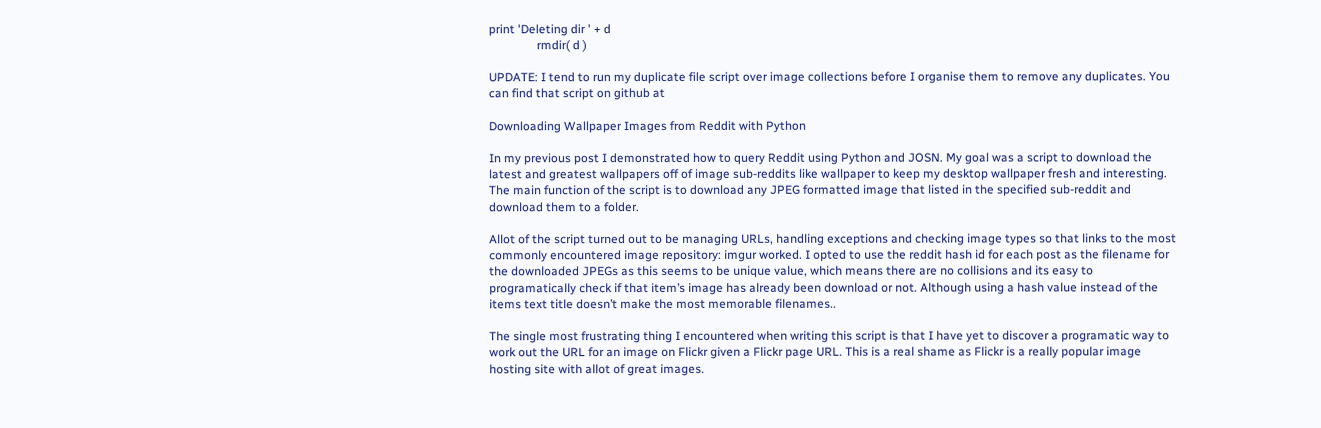print 'Deleting dir ' + d
                rmdir( d )

UPDATE: I tend to run my duplicate file script over image collections before I organise them to remove any duplicates. You can find that script on github at

Downloading Wallpaper Images from Reddit with Python

In my previous post I demonstrated how to query Reddit using Python and JOSN. My goal was a script to download the latest and greatest wallpapers off of image sub-reddits like wallpaper to keep my desktop wallpaper fresh and interesting. The main function of the script is to download any JPEG formatted image that listed in the specified sub-reddit and download them to a folder.

Allot of the script turned out to be managing URLs, handling exceptions and checking image types so that links to the most commonly encountered image repository: imgur worked. I opted to use the reddit hash id for each post as the filename for the downloaded JPEGs as this seems to be unique value, which means there are no collisions and its easy to programatically check if that item’s image has already been download or not. Although using a hash value instead of the items text title doesn’t make the most memorable filenames..

The single most frustrating thing I encountered when writing this script is that I have yet to discover a programatic way to work out the URL for an image on Flickr given a Flickr page URL. This is a real shame as Flickr is a really popular image hosting site with allot of great images.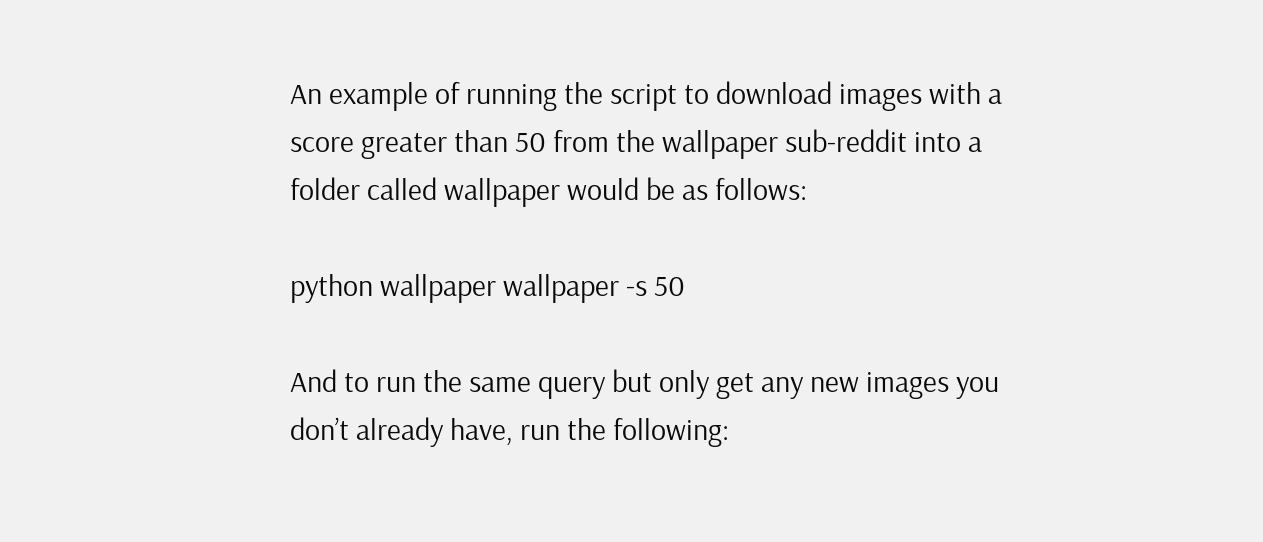An example of running the script to download images with a score greater than 50 from the wallpaper sub-reddit into a folder called wallpaper would be as follows:

python wallpaper wallpaper -s 50

And to run the same query but only get any new images you don’t already have, run the following: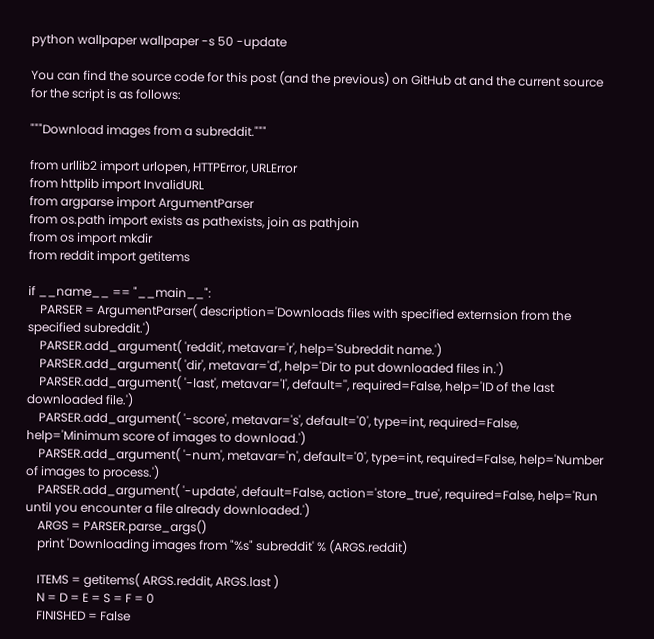python wallpaper wallpaper -s 50 -update

You can find the source code for this post (and the previous) on GitHub at and the current source for the script is as follows:

"""Download images from a subreddit."""

from urllib2 import urlopen, HTTPError, URLError
from httplib import InvalidURL
from argparse import ArgumentParser
from os.path import exists as pathexists, join as pathjoin
from os import mkdir
from reddit import getitems

if __name__ == "__main__":
    PARSER = ArgumentParser( description='Downloads files with specified externsion from the specified subreddit.')
    PARSER.add_argument( 'reddit', metavar='r', help='Subreddit name.')
    PARSER.add_argument( 'dir', metavar='d', help='Dir to put downloaded files in.')
    PARSER.add_argument( '-last', metavar='l', default='', required=False, help='ID of the last downloaded file.')
    PARSER.add_argument( '-score', metavar='s', default='0', type=int, required=False, help='Minimum score of images to download.')
    PARSER.add_argument( '-num', metavar='n', default='0', type=int, required=False, help='Number of images to process.')
    PARSER.add_argument( '-update', default=False, action='store_true', required=False, help='Run until you encounter a file already downloaded.')
    ARGS = PARSER.parse_args()
    print 'Downloading images from "%s" subreddit' % (ARGS.reddit)

    ITEMS = getitems( ARGS.reddit, ARGS.last )
    N = D = E = S = F = 0
    FINISHED = False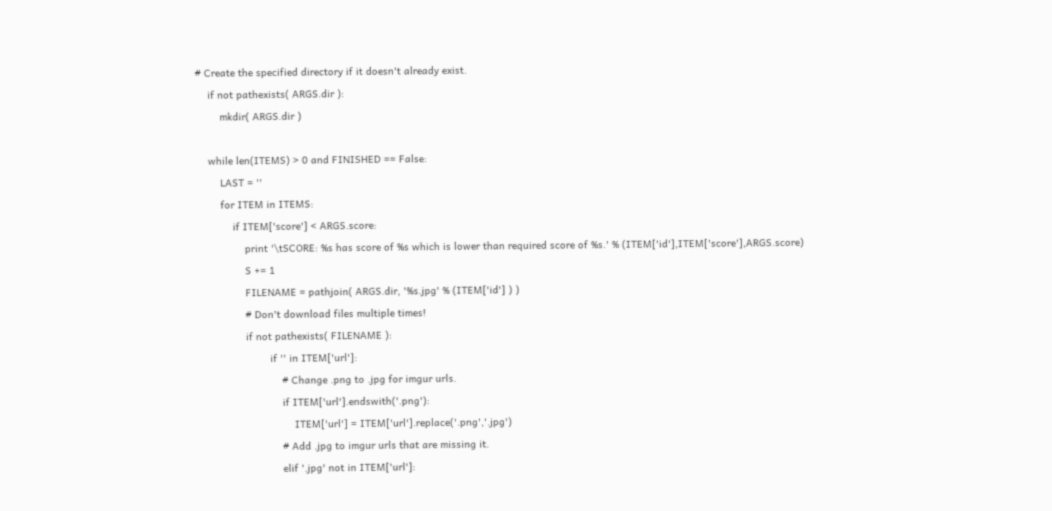# Create the specified directory if it doesn't already exist.
    if not pathexists( ARGS.dir ):
        mkdir( ARGS.dir )

    while len(ITEMS) > 0 and FINISHED == False:
        LAST = ''
        for ITEM in ITEMS:
            if ITEM['score'] < ARGS.score:
                print '\tSCORE: %s has score of %s which is lower than required score of %s.' % (ITEM['id'],ITEM['score'],ARGS.score)
                S += 1
                FILENAME = pathjoin( ARGS.dir, '%s.jpg' % (ITEM['id'] ) )
                # Don't download files multiple times!
                if not pathexists( FILENAME ):
                        if '' in ITEM['url']:
                            # Change .png to .jpg for imgur urls.
                            if ITEM['url'].endswith('.png'):
                                ITEM['url'] = ITEM['url'].replace('.png','.jpg')
                            # Add .jpg to imgur urls that are missing it.
                            elif '.jpg' not in ITEM['url']: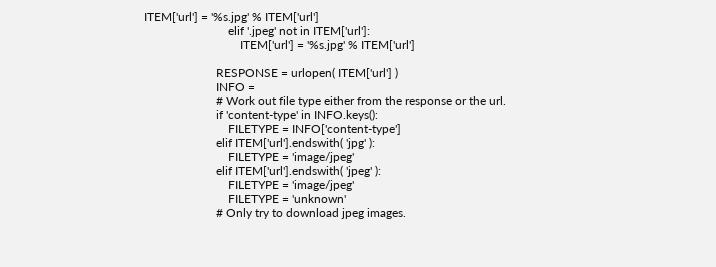ITEM['url'] = '%s.jpg' % ITEM['url']
                            elif '.jpeg' not in ITEM['url']:
                                ITEM['url'] = '%s.jpg' % ITEM['url']

                        RESPONSE = urlopen( ITEM['url'] )
                        INFO =
                        # Work out file type either from the response or the url.
                        if 'content-type' in INFO.keys():
                            FILETYPE = INFO['content-type']
                        elif ITEM['url'].endswith( 'jpg' ):
                            FILETYPE = 'image/jpeg'
                        elif ITEM['url'].endswith( 'jpeg' ):
                            FILETYPE = 'image/jpeg'
                            FILETYPE = 'unknown'
                        # Only try to download jpeg images.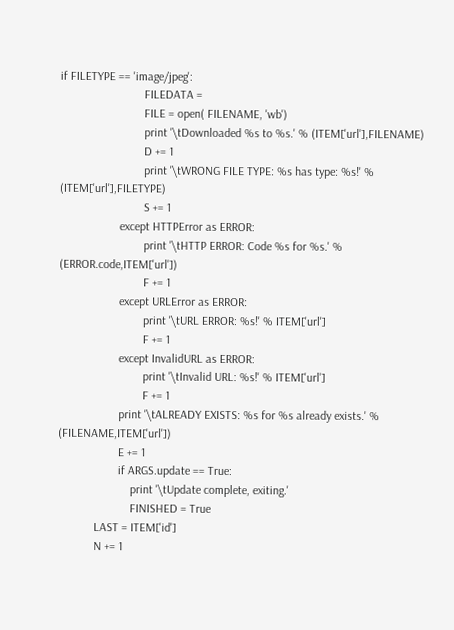if FILETYPE == 'image/jpeg':
                            FILEDATA =
                            FILE = open( FILENAME, 'wb')
                            print '\tDownloaded %s to %s.' % (ITEM['url'],FILENAME)
                            D += 1
                            print '\tWRONG FILE TYPE: %s has type: %s!' % (ITEM['url'],FILETYPE)
                            S += 1
                    except HTTPError as ERROR:
                            print '\tHTTP ERROR: Code %s for %s.' % (ERROR.code,ITEM['url'])
                            F += 1
                    except URLError as ERROR:
                            print '\tURL ERROR: %s!' % ITEM['url']
                            F += 1
                    except InvalidURL as ERROR:
                            print '\tInvalid URL: %s!' % ITEM['url']
                            F += 1
                    print '\tALREADY EXISTS: %s for %s already exists.' % (FILENAME,ITEM['url'])
                    E += 1
                    if ARGS.update == True:
                        print '\tUpdate complete, exiting.'
                        FINISHED = True
            LAST = ITEM['id']
            N += 1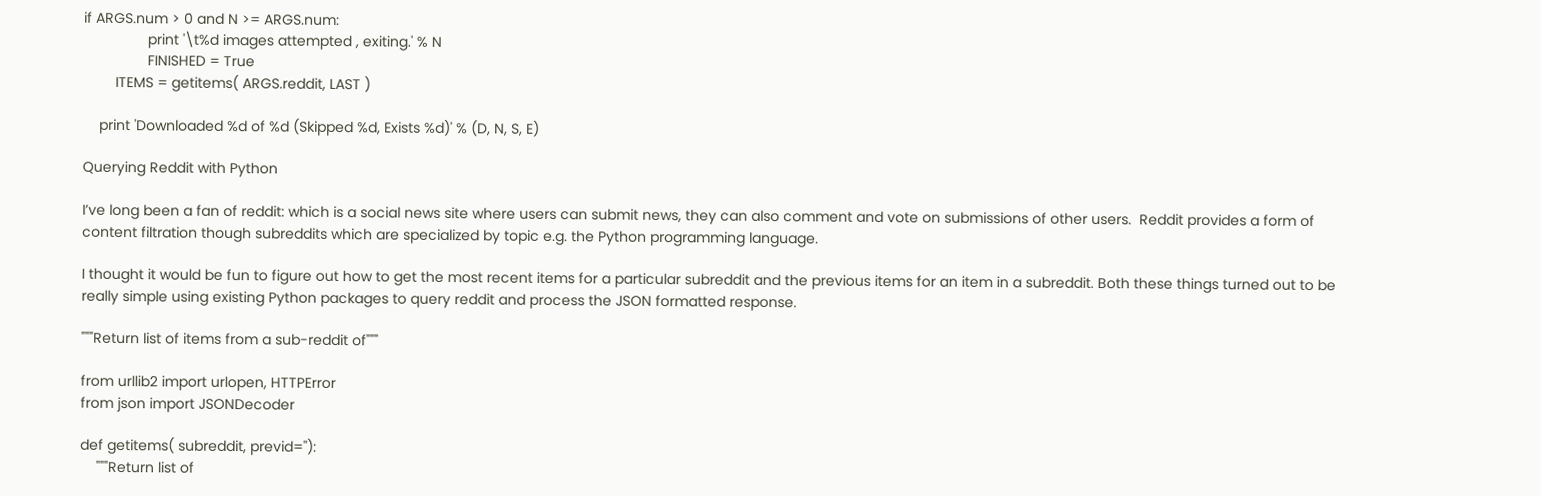if ARGS.num > 0 and N >= ARGS.num:
                print '\t%d images attempted , exiting.' % N
                FINISHED = True
        ITEMS = getitems( ARGS.reddit, LAST )

    print 'Downloaded %d of %d (Skipped %d, Exists %d)' % (D, N, S, E)

Querying Reddit with Python

I’ve long been a fan of reddit: which is a social news site where users can submit news, they can also comment and vote on submissions of other users.  Reddit provides a form of content filtration though subreddits which are specialized by topic e.g. the Python programming language.

I thought it would be fun to figure out how to get the most recent items for a particular subreddit and the previous items for an item in a subreddit. Both these things turned out to be really simple using existing Python packages to query reddit and process the JSON formatted response.

"""Return list of items from a sub-reddit of"""

from urllib2 import urlopen, HTTPError
from json import JSONDecoder

def getitems( subreddit, previd=''):
    """Return list of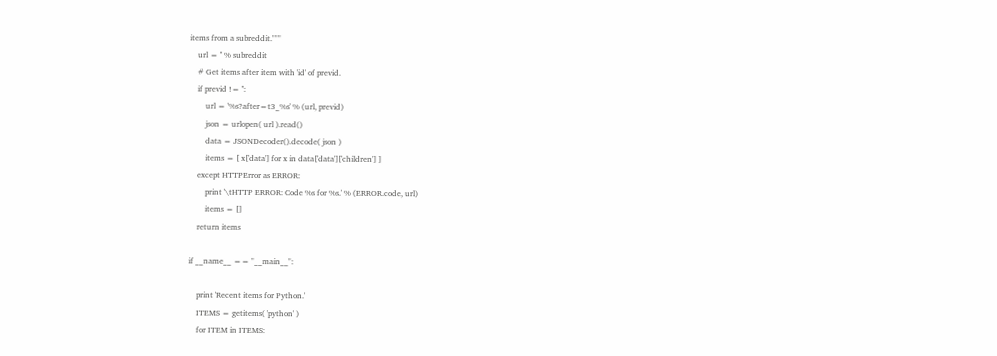items from a subreddit."""
    url = '' % subreddit
    # Get items after item with 'id' of previd.
    if previd != '':
        url = '%s?after=t3_%s' % (url, previd)
        json = urlopen( url ).read()
        data = JSONDecoder().decode( json )
        items = [ x['data'] for x in data['data']['children'] ]
    except HTTPError as ERROR:
        print '\tHTTP ERROR: Code %s for %s.' % (ERROR.code, url)
        items = []
    return items

if __name__ == "__main__":

    print 'Recent items for Python.'
    ITEMS = getitems( 'python' )
    for ITEM in ITEMS: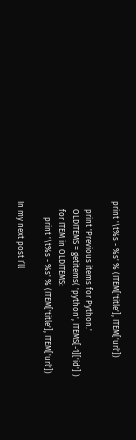print '\t%s - %s' % (ITEM['title'], ITEM['url'])

    print 'Previous items for Python.'
    OLDITEMS = getitems( 'python', ITEMS[-1]['id'] )
    for ITEM in OLDITEMS:
        print '\t%s - %s' % (ITEM['title'], ITEM['url'])

In my next post I’ll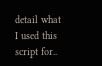detail what I used this script for..